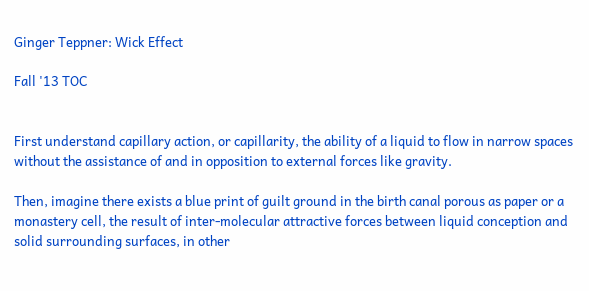Ginger Teppner: Wick Effect

Fall '13 TOC


First understand capillary action, or capillarity, the ability of a liquid to flow in narrow spaces without the assistance of and in opposition to external forces like gravity.

Then, imagine there exists a blue print of guilt ground in the birth canal porous as paper or a monastery cell, the result of inter-molecular attractive forces between liquid conception and solid surrounding surfaces, in other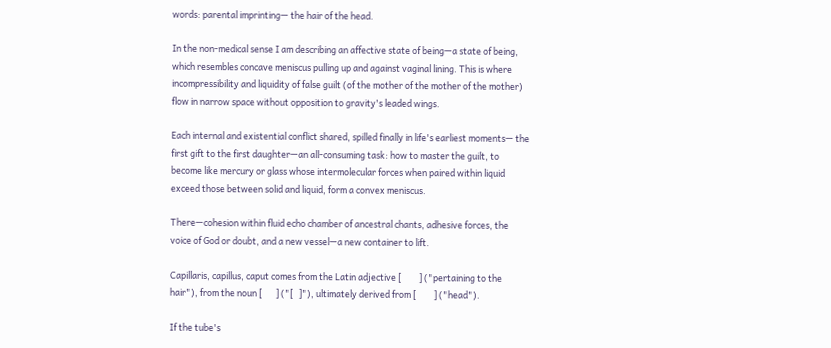words: parental imprinting— the hair of the head.

In the non-medical sense I am describing an affective state of being—a state of being, which resembles concave meniscus pulling up and against vaginal lining. This is where incompressibility and liquidity of false guilt (of the mother of the mother of the mother) flow in narrow space without opposition to gravity's leaded wings.

Each internal and existential conflict shared, spilled finally in life's earliest moments— the first gift to the first daughter—an all-consuming task: how to master the guilt, to become like mercury or glass whose intermolecular forces when paired within liquid exceed those between solid and liquid, form a convex meniscus.

There—cohesion within fluid echo chamber of ancestral chants, adhesive forces, the voice of God or doubt, and a new vessel—a new container to lift.

Capillaris, capillus, caput comes from the Latin adjective [         ] ("pertaining to the hair"), from the noun [       ] ("[   ]"), ultimately derived from [         ] ("head").

If the tube's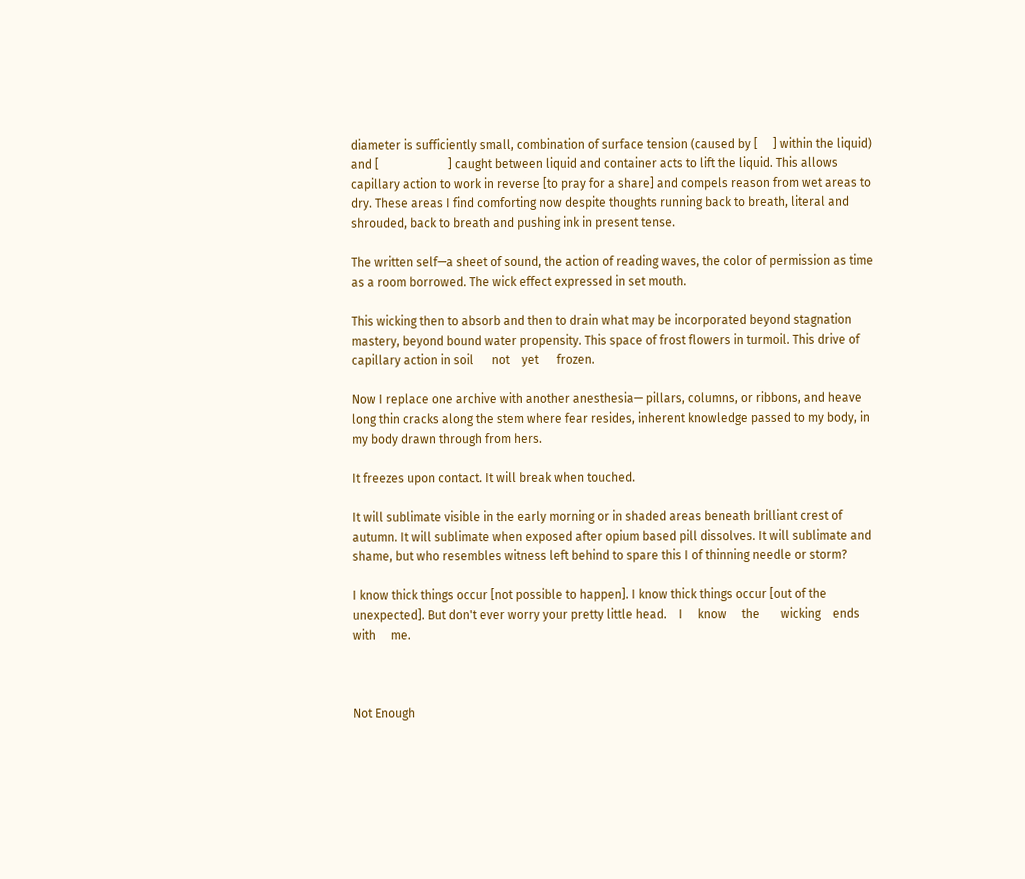diameter is sufficiently small, combination of surface tension (caused by [     ] within the liquid) and [                       ] caught between liquid and container acts to lift the liquid. This allows capillary action to work in reverse [to pray for a share] and compels reason from wet areas to dry. These areas I find comforting now despite thoughts running back to breath, literal and shrouded, back to breath and pushing ink in present tense.

The written self—a sheet of sound, the action of reading waves, the color of permission as time as a room borrowed. The wick effect expressed in set mouth.

This wicking then to absorb and then to drain what may be incorporated beyond stagnation mastery, beyond bound water propensity. This space of frost flowers in turmoil. This drive of capillary action in soil      not    yet      frozen.

Now I replace one archive with another anesthesia— pillars, columns, or ribbons, and heave long thin cracks along the stem where fear resides, inherent knowledge passed to my body, in my body drawn through from hers.

It freezes upon contact. It will break when touched.

It will sublimate visible in the early morning or in shaded areas beneath brilliant crest of autumn. It will sublimate when exposed after opium based pill dissolves. It will sublimate and shame, but who resembles witness left behind to spare this I of thinning needle or storm?

I know thick things occur [not possible to happen]. I know thick things occur [out of the unexpected]. But don't ever worry your pretty little head.    I     know     the       wicking    ends       with     me.



Not Enough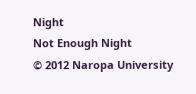Night
Not Enough Night
© 2012 Naropa University